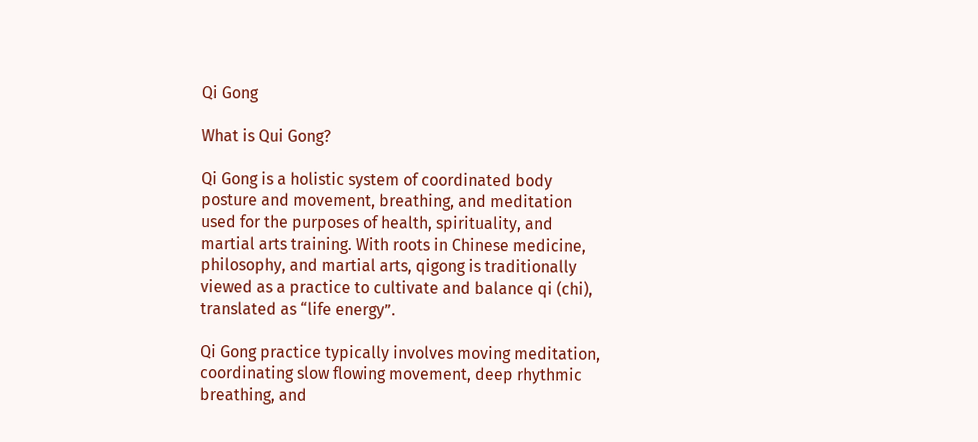Qi Gong

What is Qui Gong?

Qi Gong is a holistic system of coordinated body posture and movement, breathing, and meditation used for the purposes of health, spirituality, and martial arts training. With roots in Chinese medicine, philosophy, and martial arts, qigong is traditionally viewed as a practice to cultivate and balance qi (chi), translated as “life energy”.

Qi Gong practice typically involves moving meditation, coordinating slow flowing movement, deep rhythmic breathing, and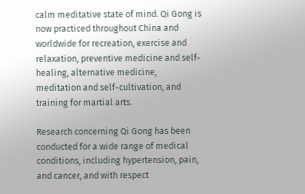calm meditative state of mind. Qi Gong is now practiced throughout China and worldwide for recreation, exercise and relaxation, preventive medicine and self-healing, alternative medicine, meditation and self-cultivation, and training for martial arts.

Research concerning Qi Gong has been conducted for a wide range of medical conditions, including hypertension, pain, and cancer, and with respect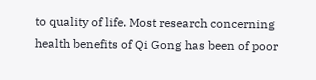to quality of life. Most research concerning health benefits of Qi Gong has been of poor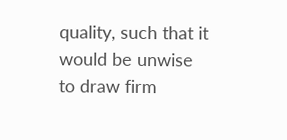quality, such that it would be unwise to draw firm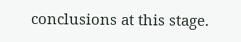conclusions at this stage.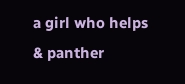a girl who helps & panther